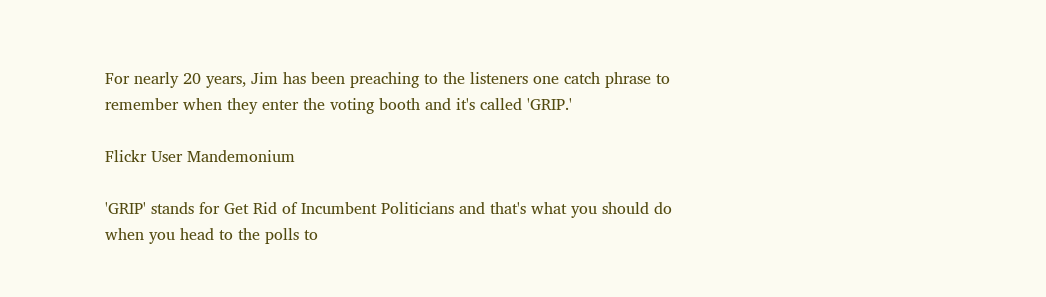For nearly 20 years, Jim has been preaching to the listeners one catch phrase to remember when they enter the voting booth and it's called 'GRIP.'

Flickr User Mandemonium

'GRIP' stands for Get Rid of Incumbent Politicians and that's what you should do when you head to the polls to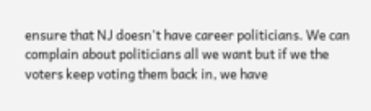ensure that NJ doesn't have career politicians. We can complain about politicians all we want but if we the voters keep voting them back in, we have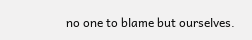no one to blame but ourselves.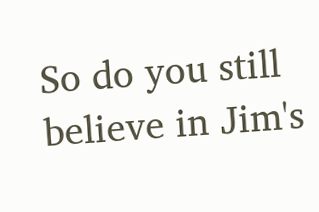So do you still believe in Jim's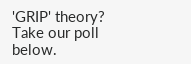'GRIP' theory? Take our poll below.